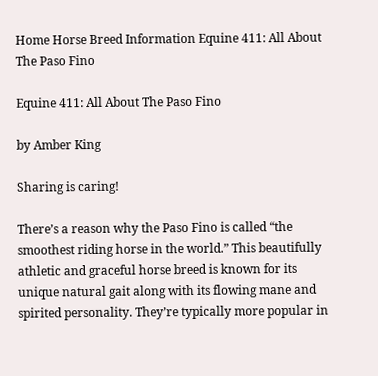Home Horse Breed Information Equine 411: All About The Paso Fino

Equine 411: All About The Paso Fino

by Amber King

Sharing is caring!

There’s a reason why the Paso Fino is called “the smoothest riding horse in the world.” This beautifully athletic and graceful horse breed is known for its unique natural gait along with its flowing mane and spirited personality. They’re typically more popular in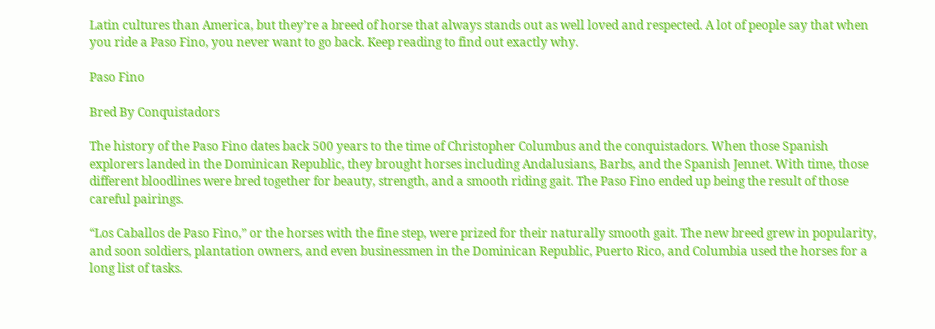Latin cultures than America, but they’re a breed of horse that always stands out as well loved and respected. A lot of people say that when you ride a Paso Fino, you never want to go back. Keep reading to find out exactly why.

Paso Fino

Bred By Conquistadors

The history of the Paso Fino dates back 500 years to the time of Christopher Columbus and the conquistadors. When those Spanish explorers landed in the Dominican Republic, they brought horses including Andalusians, Barbs, and the Spanish Jennet. With time, those different bloodlines were bred together for beauty, strength, and a smooth riding gait. The Paso Fino ended up being the result of those careful pairings.

“Los Caballos de Paso Fino,” or the horses with the fine step, were prized for their naturally smooth gait. The new breed grew in popularity, and soon soldiers, plantation owners, and even businessmen in the Dominican Republic, Puerto Rico, and Columbia used the horses for a long list of tasks.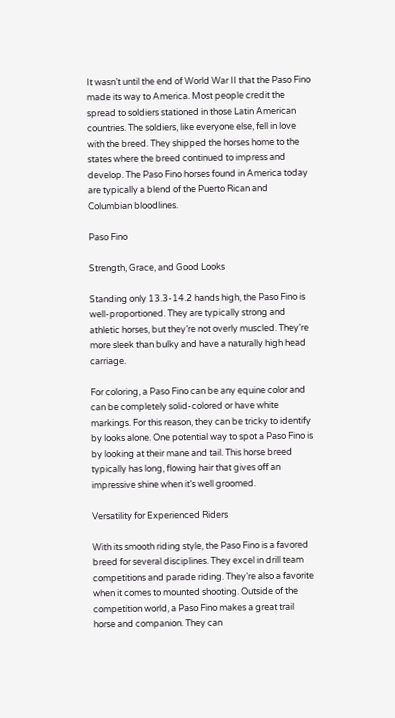It wasn’t until the end of World War II that the Paso Fino made its way to America. Most people credit the spread to soldiers stationed in those Latin American countries. The soldiers, like everyone else, fell in love with the breed. They shipped the horses home to the states where the breed continued to impress and develop. The Paso Fino horses found in America today are typically a blend of the Puerto Rican and Columbian bloodlines.

Paso Fino

Strength, Grace, and Good Looks

Standing only 13.3-14.2 hands high, the Paso Fino is well-proportioned. They are typically strong and athletic horses, but they’re not overly muscled. They’re more sleek than bulky and have a naturally high head carriage.

For coloring, a Paso Fino can be any equine color and can be completely solid-colored or have white markings. For this reason, they can be tricky to identify by looks alone. One potential way to spot a Paso Fino is by looking at their mane and tail. This horse breed typically has long, flowing hair that gives off an impressive shine when it’s well groomed.

Versatility for Experienced Riders

With its smooth riding style, the Paso Fino is a favored breed for several disciplines. They excel in drill team competitions and parade riding. They’re also a favorite when it comes to mounted shooting. Outside of the competition world, a Paso Fino makes a great trail horse and companion. They can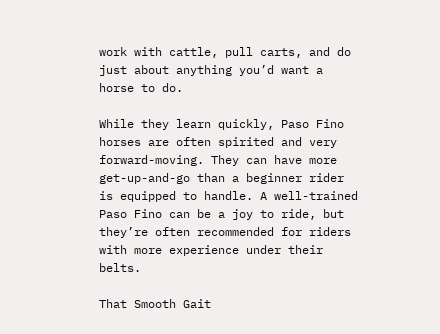work with cattle, pull carts, and do just about anything you’d want a horse to do.

While they learn quickly, Paso Fino horses are often spirited and very forward-moving. They can have more get-up-and-go than a beginner rider is equipped to handle. A well-trained Paso Fino can be a joy to ride, but they’re often recommended for riders with more experience under their belts.

That Smooth Gait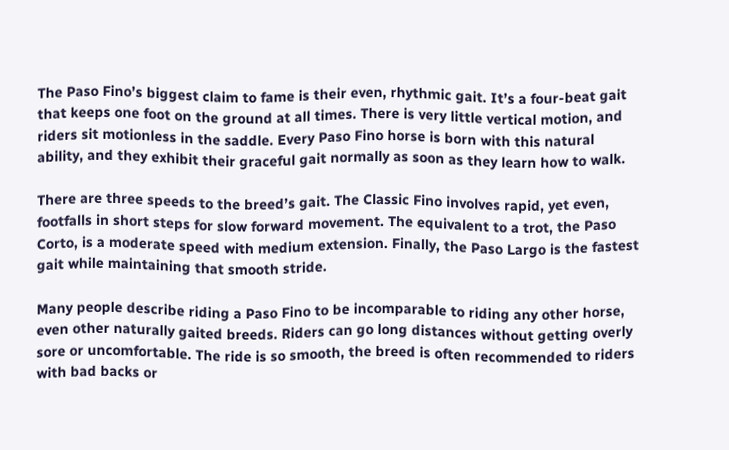The Paso Fino’s biggest claim to fame is their even, rhythmic gait. It’s a four-beat gait that keeps one foot on the ground at all times. There is very little vertical motion, and riders sit motionless in the saddle. Every Paso Fino horse is born with this natural ability, and they exhibit their graceful gait normally as soon as they learn how to walk.

There are three speeds to the breed’s gait. The Classic Fino involves rapid, yet even, footfalls in short steps for slow forward movement. The equivalent to a trot, the Paso Corto, is a moderate speed with medium extension. Finally, the Paso Largo is the fastest gait while maintaining that smooth stride.

Many people describe riding a Paso Fino to be incomparable to riding any other horse, even other naturally gaited breeds. Riders can go long distances without getting overly sore or uncomfortable. The ride is so smooth, the breed is often recommended to riders with bad backs or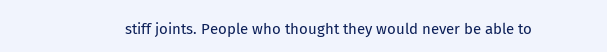stiff joints. People who thought they would never be able to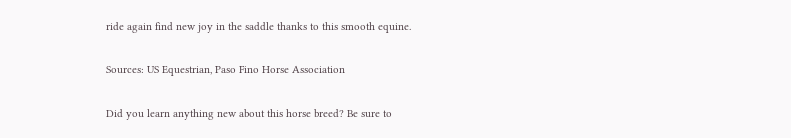ride again find new joy in the saddle thanks to this smooth equine.

Sources: US Equestrian, Paso Fino Horse Association

Did you learn anything new about this horse breed? Be sure to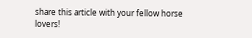share this article with your fellow horse lovers!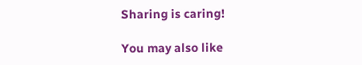Sharing is caring!

You may also like